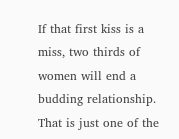If that first kiss is a miss, two thirds of women will end a budding relationship. That is just one of the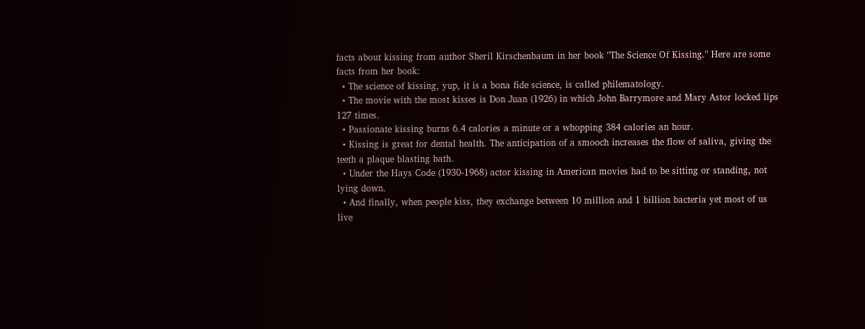facts about kissing from author Sheril Kirschenbaum in her book "The Science Of Kissing." Here are some facts from her book:
  • The science of kissing, yup, it is a bona fide science, is called philematology.
  • The movie with the most kisses is Don Juan (1926) in which John Barrymore and Mary Astor locked lips 127 times.
  • Passionate kissing burns 6.4 calories a minute or a whopping 384 calories an hour.
  • Kissing is great for dental health. The anticipation of a smooch increases the flow of saliva, giving the teeth a plaque blasting bath.
  • Under the Hays Code (1930-1968) actor kissing in American movies had to be sitting or standing, not lying down.
  • And finally, when people kiss, they exchange between 10 million and 1 billion bacteria yet most of us live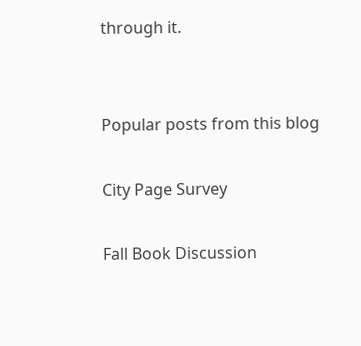through it.


Popular posts from this blog

City Page Survey

Fall Book Discussion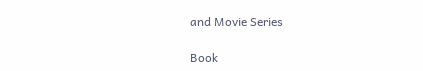and Movie Series

Book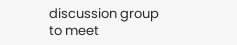discussion group to meet